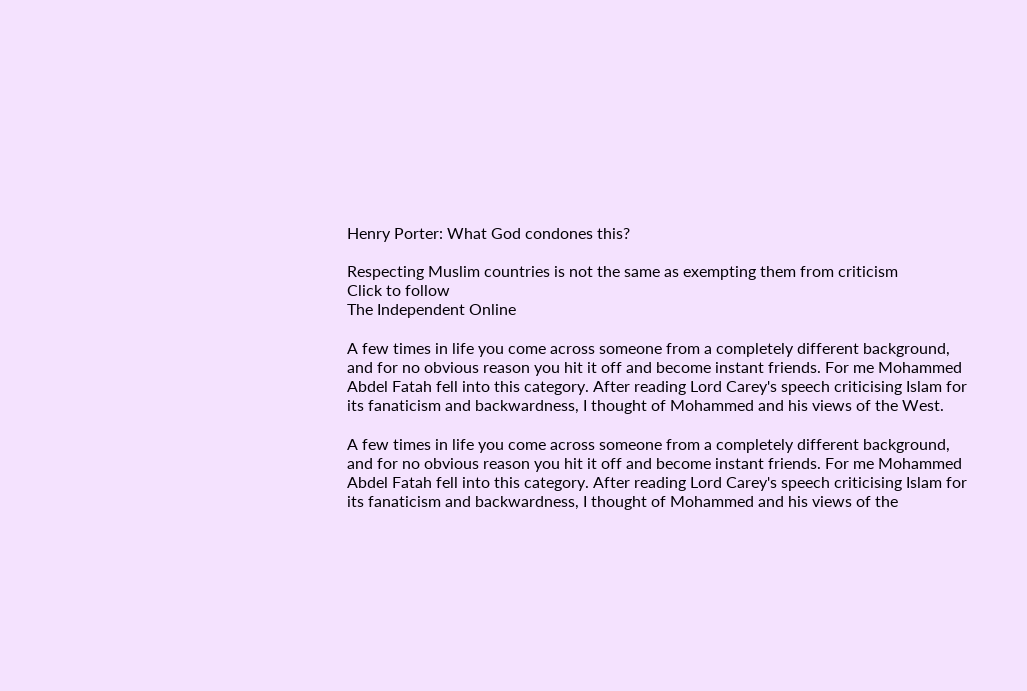Henry Porter: What God condones this?

Respecting Muslim countries is not the same as exempting them from criticism
Click to follow
The Independent Online

A few times in life you come across someone from a completely different background, and for no obvious reason you hit it off and become instant friends. For me Mohammed Abdel Fatah fell into this category. After reading Lord Carey's speech criticising Islam for its fanaticism and backwardness, I thought of Mohammed and his views of the West.

A few times in life you come across someone from a completely different background, and for no obvious reason you hit it off and become instant friends. For me Mohammed Abdel Fatah fell into this category. After reading Lord Carey's speech criticising Islam for its fanaticism and backwardness, I thought of Mohammed and his views of the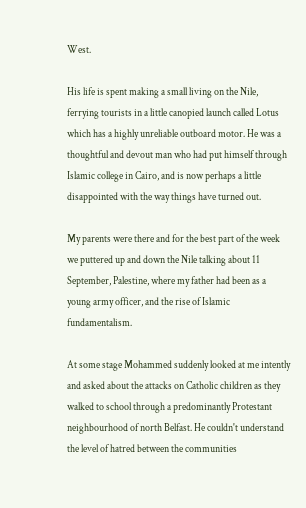West.

His life is spent making a small living on the Nile, ferrying tourists in a little canopied launch called Lotus which has a highly unreliable outboard motor. He was a thoughtful and devout man who had put himself through Islamic college in Cairo, and is now perhaps a little disappointed with the way things have turned out.

My parents were there and for the best part of the week we puttered up and down the Nile talking about 11 September, Palestine, where my father had been as a young army officer, and the rise of Islamic fundamentalism.

At some stage Mohammed suddenly looked at me intently and asked about the attacks on Catholic children as they walked to school through a predominantly Protestant neighbourhood of north Belfast. He couldn't understand the level of hatred between the communities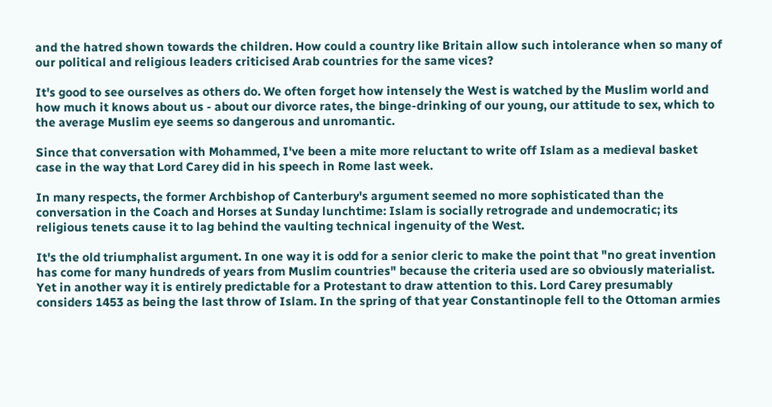and the hatred shown towards the children. How could a country like Britain allow such intolerance when so many of our political and religious leaders criticised Arab countries for the same vices?

It's good to see ourselves as others do. We often forget how intensely the West is watched by the Muslim world and how much it knows about us - about our divorce rates, the binge-drinking of our young, our attitude to sex, which to the average Muslim eye seems so dangerous and unromantic.

Since that conversation with Mohammed, I've been a mite more reluctant to write off Islam as a medieval basket case in the way that Lord Carey did in his speech in Rome last week.

In many respects, the former Archbishop of Canterbury's argument seemed no more sophisticated than the conversation in the Coach and Horses at Sunday lunchtime: Islam is socially retrograde and undemocratic; its religious tenets cause it to lag behind the vaulting technical ingenuity of the West.

It's the old triumphalist argument. In one way it is odd for a senior cleric to make the point that "no great invention has come for many hundreds of years from Muslim countries" because the criteria used are so obviously materialist. Yet in another way it is entirely predictable for a Protestant to draw attention to this. Lord Carey presumably considers 1453 as being the last throw of Islam. In the spring of that year Constantinople fell to the Ottoman armies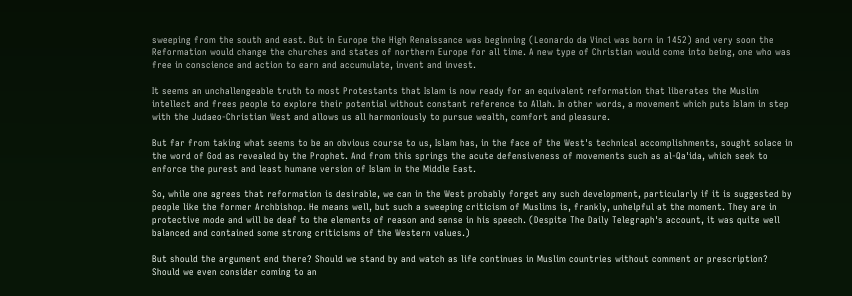sweeping from the south and east. But in Europe the High Renaissance was beginning (Leonardo da Vinci was born in 1452) and very soon the Reformation would change the churches and states of northern Europe for all time. A new type of Christian would come into being, one who was free in conscience and action to earn and accumulate, invent and invest.

It seems an unchallengeable truth to most Protestants that Islam is now ready for an equivalent reformation that liberates the Muslim intellect and frees people to explore their potential without constant reference to Allah. In other words, a movement which puts Islam in step with the Judaeo-Christian West and allows us all harmoniously to pursue wealth, comfort and pleasure.

But far from taking what seems to be an obvious course to us, Islam has, in the face of the West's technical accomplishments, sought solace in the word of God as revealed by the Prophet. And from this springs the acute defensiveness of movements such as al-Qa'ida, which seek to enforce the purest and least humane version of Islam in the Middle East.

So, while one agrees that reformation is desirable, we can in the West probably forget any such development, particularly if it is suggested by people like the former Archbishop. He means well, but such a sweeping criticism of Muslims is, frankly, unhelpful at the moment. They are in protective mode and will be deaf to the elements of reason and sense in his speech. (Despite The Daily Telegraph's account, it was quite well balanced and contained some strong criticisms of the Western values.)

But should the argument end there? Should we stand by and watch as life continues in Muslim countries without comment or prescription? Should we even consider coming to an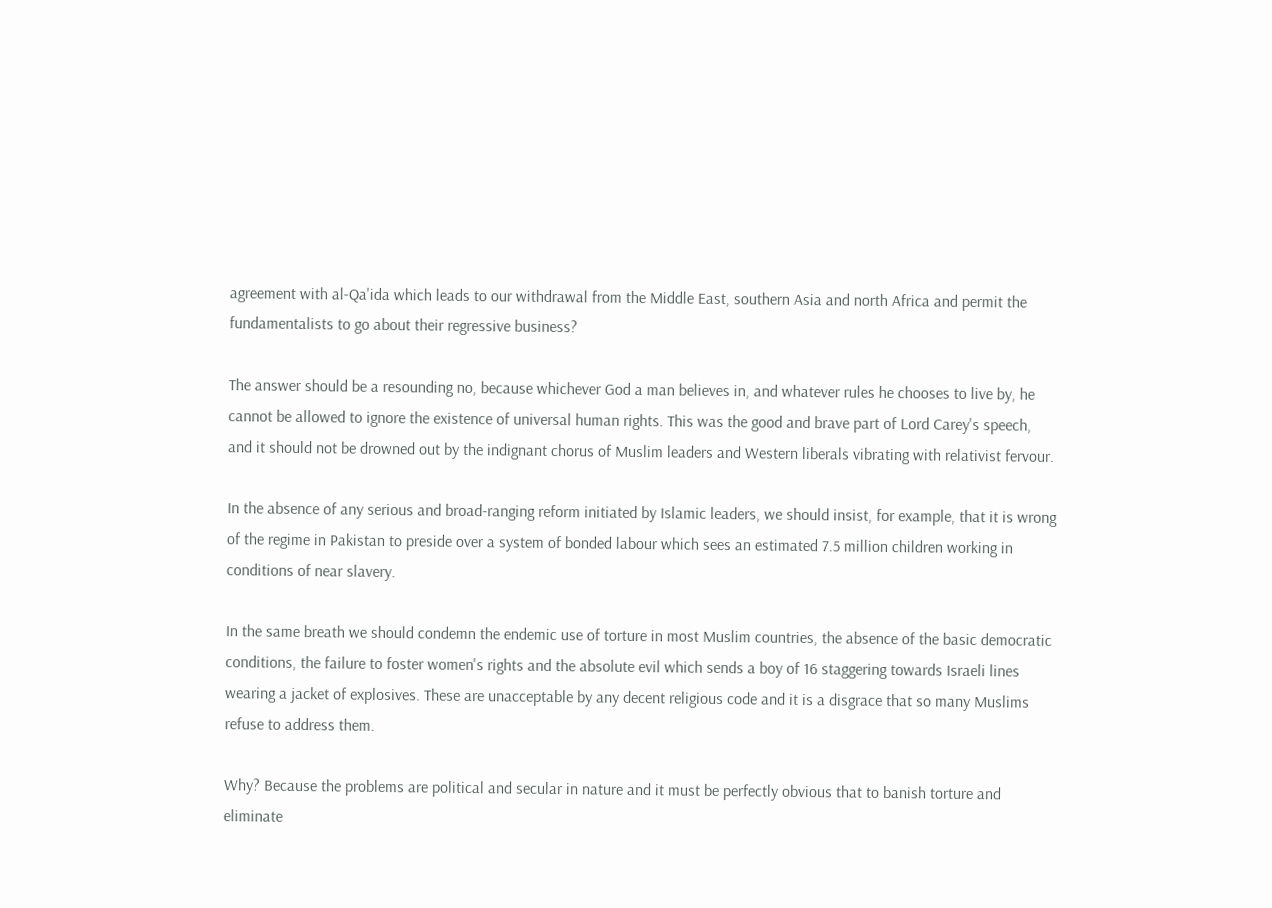agreement with al-Qa'ida which leads to our withdrawal from the Middle East, southern Asia and north Africa and permit the fundamentalists to go about their regressive business?

The answer should be a resounding no, because whichever God a man believes in, and whatever rules he chooses to live by, he cannot be allowed to ignore the existence of universal human rights. This was the good and brave part of Lord Carey's speech, and it should not be drowned out by the indignant chorus of Muslim leaders and Western liberals vibrating with relativist fervour.

In the absence of any serious and broad-ranging reform initiated by Islamic leaders, we should insist, for example, that it is wrong of the regime in Pakistan to preside over a system of bonded labour which sees an estimated 7.5 million children working in conditions of near slavery.

In the same breath we should condemn the endemic use of torture in most Muslim countries, the absence of the basic democratic conditions, the failure to foster women's rights and the absolute evil which sends a boy of 16 staggering towards Israeli lines wearing a jacket of explosives. These are unacceptable by any decent religious code and it is a disgrace that so many Muslims refuse to address them.

Why? Because the problems are political and secular in nature and it must be perfectly obvious that to banish torture and eliminate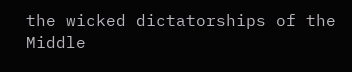the wicked dictatorships of the Middle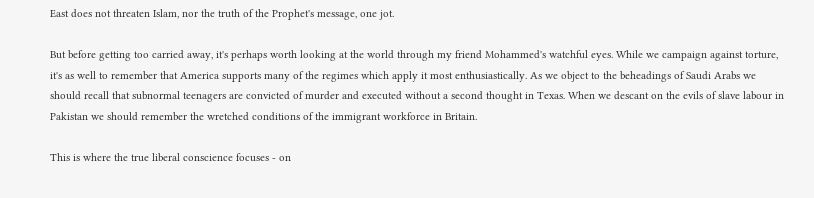East does not threaten Islam, nor the truth of the Prophet's message, one jot.

But before getting too carried away, it's perhaps worth looking at the world through my friend Mohammed's watchful eyes. While we campaign against torture, it's as well to remember that America supports many of the regimes which apply it most enthusiastically. As we object to the beheadings of Saudi Arabs we should recall that subnormal teenagers are convicted of murder and executed without a second thought in Texas. When we descant on the evils of slave labour in Pakistan we should remember the wretched conditions of the immigrant workforce in Britain.

This is where the true liberal conscience focuses - on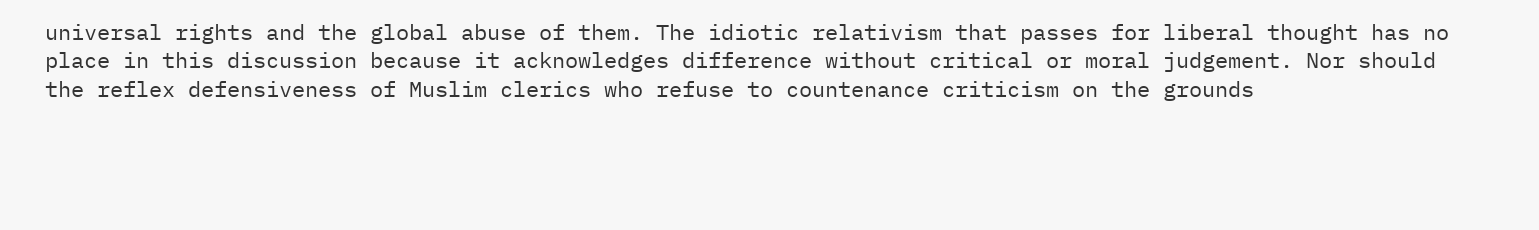universal rights and the global abuse of them. The idiotic relativism that passes for liberal thought has no place in this discussion because it acknowledges difference without critical or moral judgement. Nor should the reflex defensiveness of Muslim clerics who refuse to countenance criticism on the grounds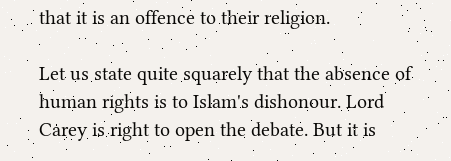that it is an offence to their religion.

Let us state quite squarely that the absence of human rights is to Islam's dishonour. Lord Carey is right to open the debate. But it is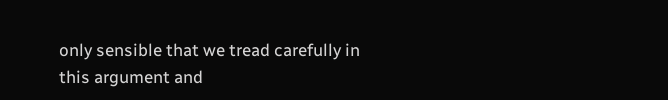only sensible that we tread carefully in this argument and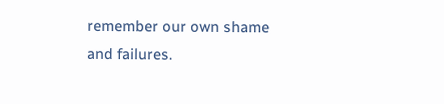remember our own shame and failures.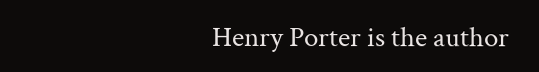Henry Porter is the author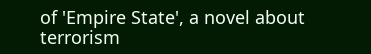of 'Empire State', a novel about terrorism